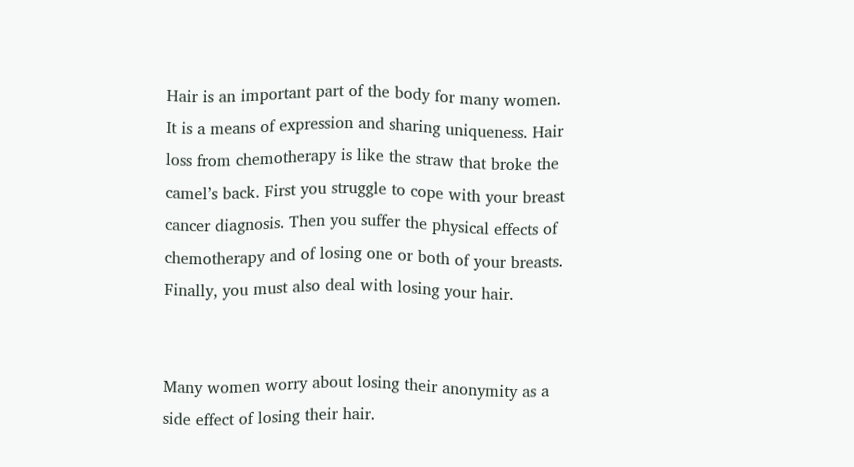Hair is an important part of the body for many women. It is a means of expression and sharing uniqueness. Hair loss from chemotherapy is like the straw that broke the camel’s back. First you struggle to cope with your breast cancer diagnosis. Then you suffer the physical effects of chemotherapy and of losing one or both of your breasts. Finally, you must also deal with losing your hair.


Many women worry about losing their anonymity as a side effect of losing their hair.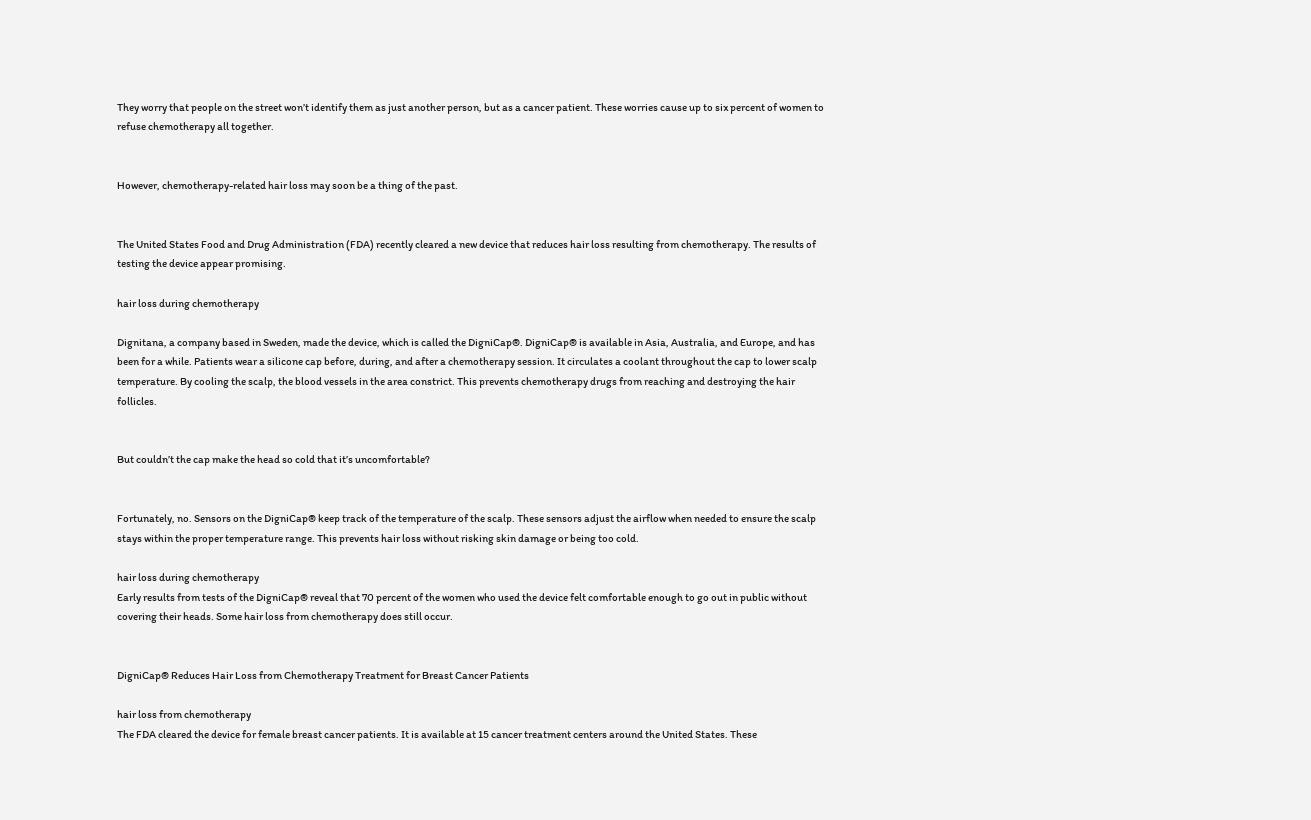They worry that people on the street won’t identify them as just another person, but as a cancer patient. These worries cause up to six percent of women to refuse chemotherapy all together.


However, chemotherapy-related hair loss may soon be a thing of the past.


The United States Food and Drug Administration (FDA) recently cleared a new device that reduces hair loss resulting from chemotherapy. The results of testing the device appear promising.

hair loss during chemotherapy

Dignitana, a company based in Sweden, made the device, which is called the DigniCap®. DigniCap® is available in Asia, Australia, and Europe, and has been for a while. Patients wear a silicone cap before, during, and after a chemotherapy session. It circulates a coolant throughout the cap to lower scalp temperature. By cooling the scalp, the blood vessels in the area constrict. This prevents chemotherapy drugs from reaching and destroying the hair follicles.


But couldn’t the cap make the head so cold that it’s uncomfortable?


Fortunately, no. Sensors on the DigniCap® keep track of the temperature of the scalp. These sensors adjust the airflow when needed to ensure the scalp stays within the proper temperature range. This prevents hair loss without risking skin damage or being too cold.

hair loss during chemotherapy
Early results from tests of the DigniCap® reveal that 70 percent of the women who used the device felt comfortable enough to go out in public without covering their heads. Some hair loss from chemotherapy does still occur.


DigniCap® Reduces Hair Loss from Chemotherapy Treatment for Breast Cancer Patients

hair loss from chemotherapy
The FDA cleared the device for female breast cancer patients. It is available at 15 cancer treatment centers around the United States. These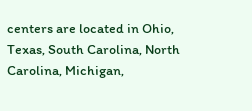centers are located in Ohio, Texas, South Carolina, North Carolina, Michigan,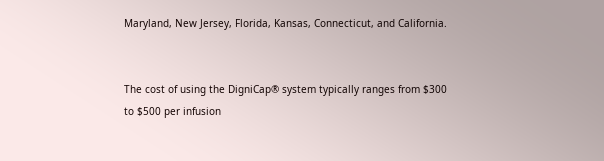Maryland, New Jersey, Florida, Kansas, Connecticut, and California.


The cost of using the DigniCap® system typically ranges from $300 to $500 per infusion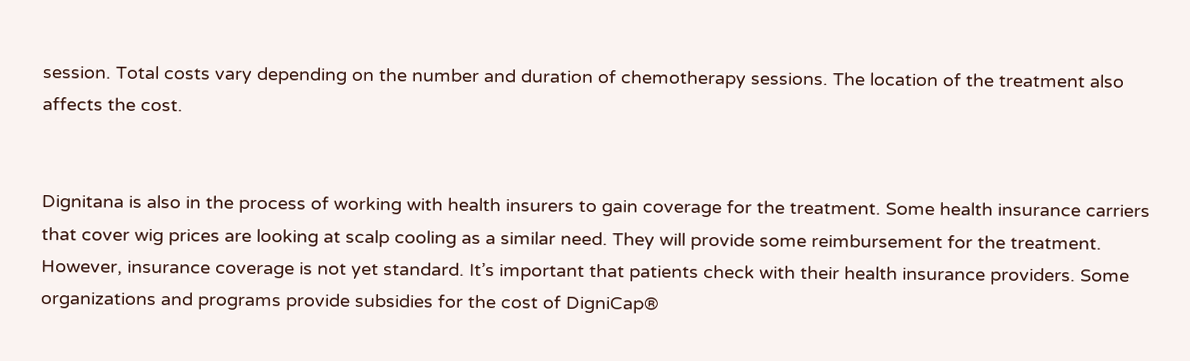session. Total costs vary depending on the number and duration of chemotherapy sessions. The location of the treatment also affects the cost.


Dignitana is also in the process of working with health insurers to gain coverage for the treatment. Some health insurance carriers that cover wig prices are looking at scalp cooling as a similar need. They will provide some reimbursement for the treatment. However, insurance coverage is not yet standard. It’s important that patients check with their health insurance providers. Some organizations and programs provide subsidies for the cost of DigniCap®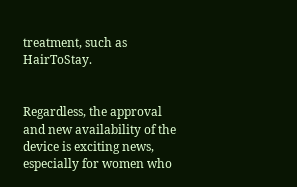treatment, such as HairToStay.


Regardless, the approval and new availability of the device is exciting news, especially for women who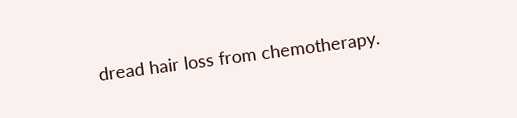dread hair loss from chemotherapy.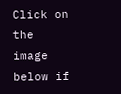Click on the image below if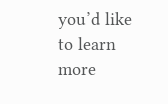you’d like to learn more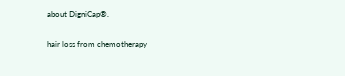about DigniCap®.

hair loss from chemotherapy